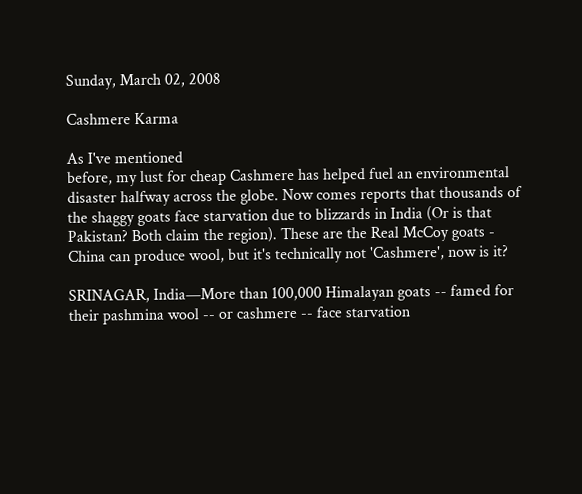Sunday, March 02, 2008

Cashmere Karma

As I've mentioned
before, my lust for cheap Cashmere has helped fuel an environmental disaster halfway across the globe. Now comes reports that thousands of the shaggy goats face starvation due to blizzards in India (Or is that Pakistan? Both claim the region). These are the Real McCoy goats - China can produce wool, but it's technically not 'Cashmere', now is it?

SRINAGAR, India—More than 100,000 Himalayan goats -- famed for their pashmina wool -- or cashmere -- face starvation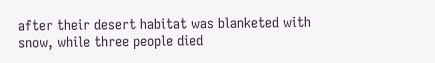after their desert habitat was blanketed with snow, while three people died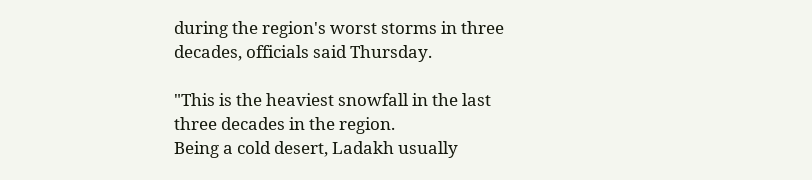during the region's worst storms in three decades, officials said Thursday.

"This is the heaviest snowfall in the last three decades in the region.
Being a cold desert, Ladakh usually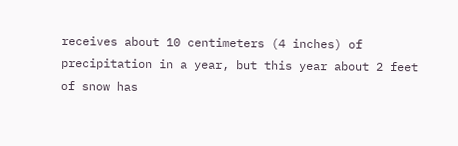receives about 10 centimeters (4 inches) of precipitation in a year, but this year about 2 feet of snow has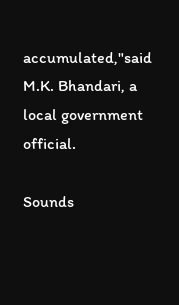accumulated,"said M.K. Bhandari, a local government official.

Sounds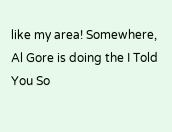like my area! Somewhere, Al Gore is doing the I Told You So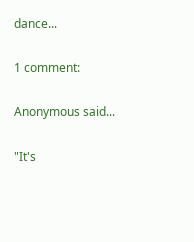dance...

1 comment:

Anonymous said...

"It's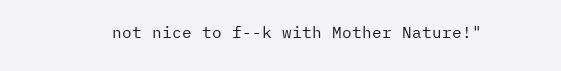not nice to f--k with Mother Nature!"